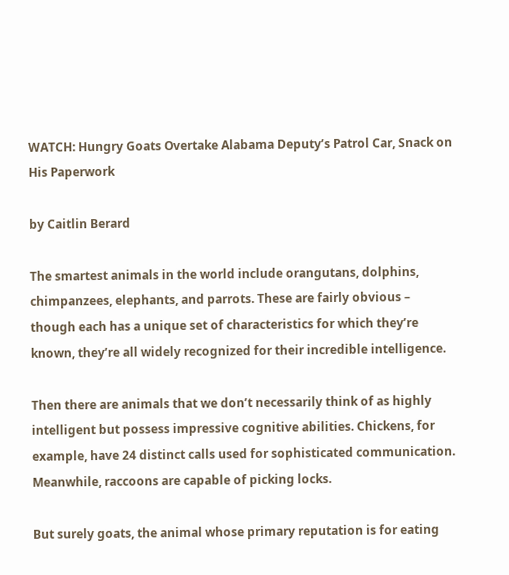WATCH: Hungry Goats Overtake Alabama Deputy’s Patrol Car, Snack on His Paperwork

by Caitlin Berard

The smartest animals in the world include orangutans, dolphins, chimpanzees, elephants, and parrots. These are fairly obvious – though each has a unique set of characteristics for which they’re known, they’re all widely recognized for their incredible intelligence.

Then there are animals that we don’t necessarily think of as highly intelligent but possess impressive cognitive abilities. Chickens, for example, have 24 distinct calls used for sophisticated communication. Meanwhile, raccoons are capable of picking locks.

But surely goats, the animal whose primary reputation is for eating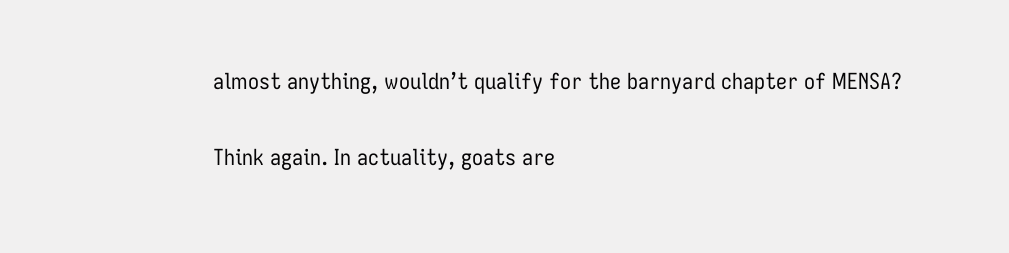almost anything, wouldn’t qualify for the barnyard chapter of MENSA?

Think again. In actuality, goats are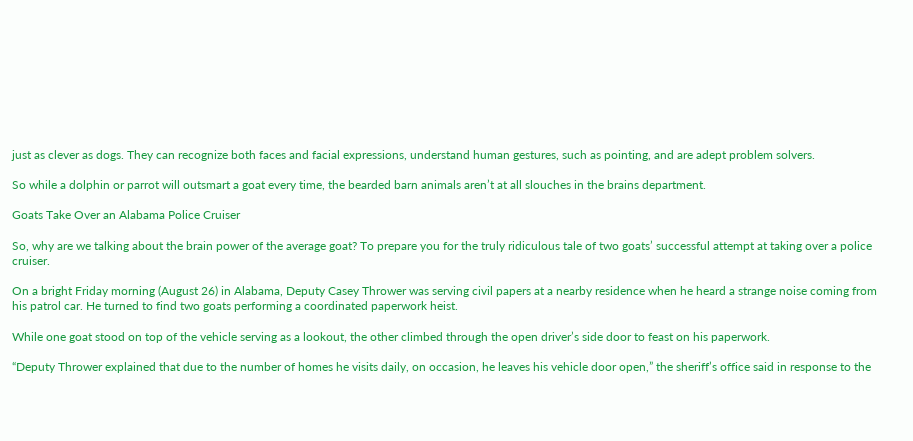just as clever as dogs. They can recognize both faces and facial expressions, understand human gestures, such as pointing, and are adept problem solvers.

So while a dolphin or parrot will outsmart a goat every time, the bearded barn animals aren’t at all slouches in the brains department.

Goats Take Over an Alabama Police Cruiser

So, why are we talking about the brain power of the average goat? To prepare you for the truly ridiculous tale of two goats’ successful attempt at taking over a police cruiser.

On a bright Friday morning (August 26) in Alabama, Deputy Casey Thrower was serving civil papers at a nearby residence when he heard a strange noise coming from his patrol car. He turned to find two goats performing a coordinated paperwork heist.

While one goat stood on top of the vehicle serving as a lookout, the other climbed through the open driver’s side door to feast on his paperwork.

“Deputy Thrower explained that due to the number of homes he visits daily, on occasion, he leaves his vehicle door open,” the sheriff’s office said in response to the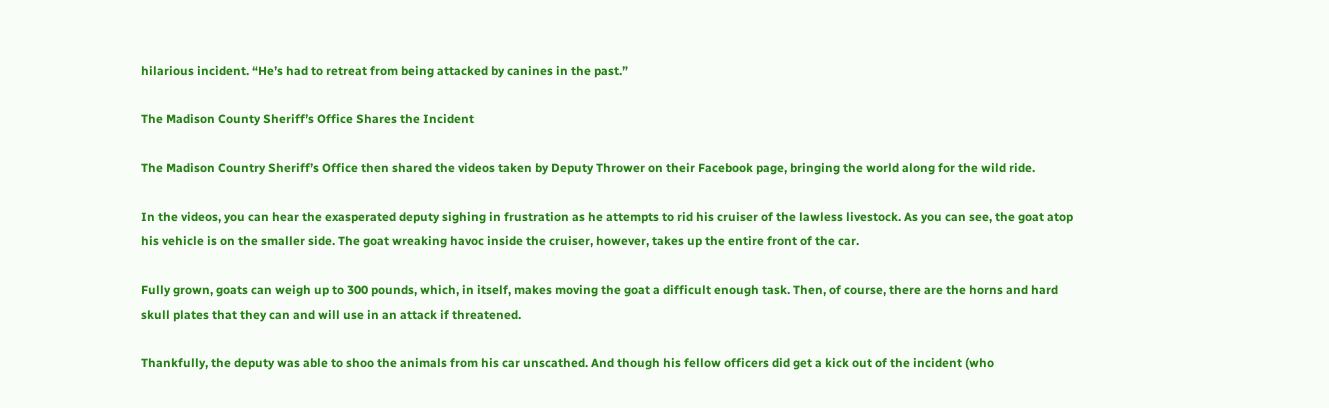hilarious incident. “He’s had to retreat from being attacked by canines in the past.”

The Madison County Sheriff’s Office Shares the Incident

The Madison Country Sheriff’s Office then shared the videos taken by Deputy Thrower on their Facebook page, bringing the world along for the wild ride.

In the videos, you can hear the exasperated deputy sighing in frustration as he attempts to rid his cruiser of the lawless livestock. As you can see, the goat atop his vehicle is on the smaller side. The goat wreaking havoc inside the cruiser, however, takes up the entire front of the car.

Fully grown, goats can weigh up to 300 pounds, which, in itself, makes moving the goat a difficult enough task. Then, of course, there are the horns and hard skull plates that they can and will use in an attack if threatened.

Thankfully, the deputy was able to shoo the animals from his car unscathed. And though his fellow officers did get a kick out of the incident (who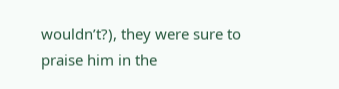wouldn’t?), they were sure to praise him in the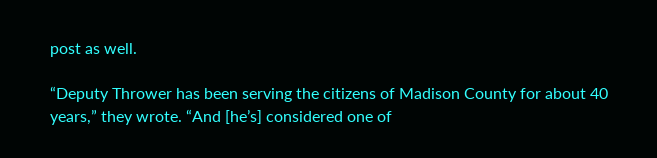post as well.

“Deputy Thrower has been serving the citizens of Madison County for about 40 years,” they wrote. “And [he’s] considered one of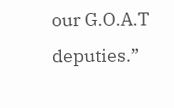our G.O.A.T deputies.”